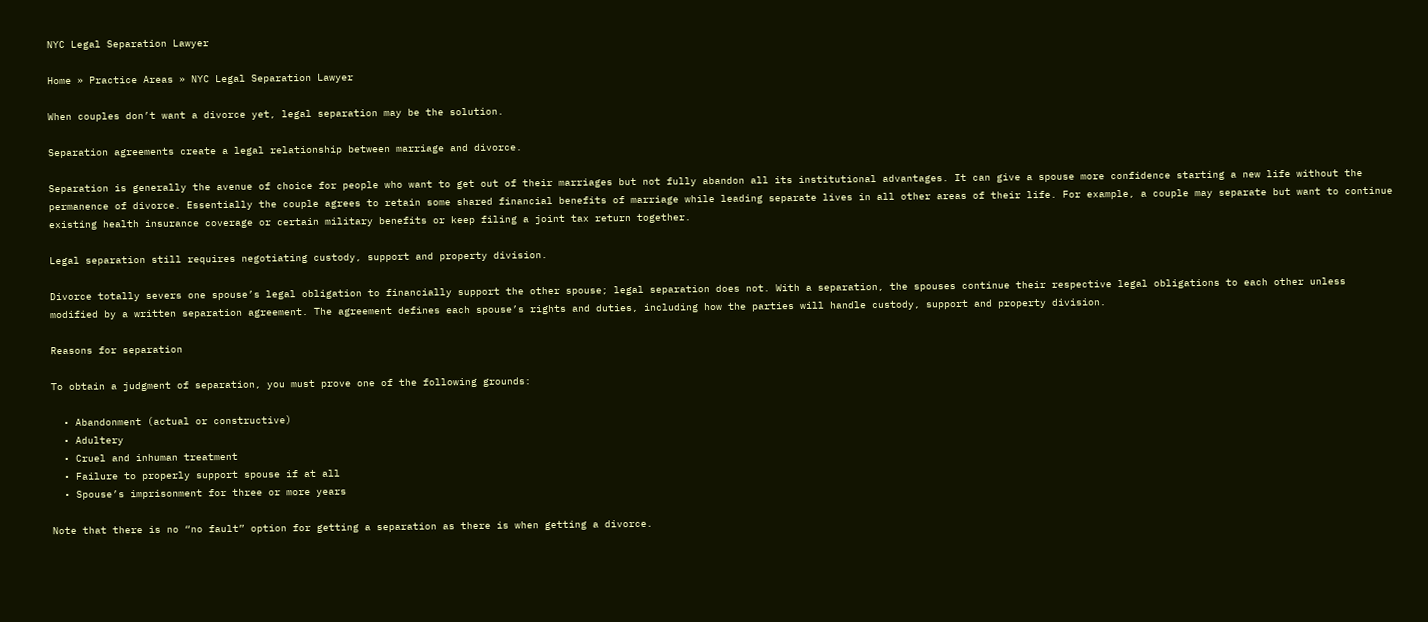NYC Legal Separation Lawyer

Home » Practice Areas » NYC Legal Separation Lawyer

When couples don’t want a divorce yet, legal separation may be the solution.

Separation agreements create a legal relationship between marriage and divorce.

Separation is generally the avenue of choice for people who want to get out of their marriages but not fully abandon all its institutional advantages. It can give a spouse more confidence starting a new life without the permanence of divorce. Essentially the couple agrees to retain some shared financial benefits of marriage while leading separate lives in all other areas of their life. For example, a couple may separate but want to continue existing health insurance coverage or certain military benefits or keep filing a joint tax return together.

Legal separation still requires negotiating custody, support and property division.

Divorce totally severs one spouse’s legal obligation to financially support the other spouse; legal separation does not. With a separation, the spouses continue their respective legal obligations to each other unless modified by a written separation agreement. The agreement defines each spouse’s rights and duties, including how the parties will handle custody, support and property division.

Reasons for separation

To obtain a judgment of separation, you must prove one of the following grounds:

  • Abandonment (actual or constructive)
  • Adultery
  • Cruel and inhuman treatment
  • Failure to properly support spouse if at all
  • Spouse’s imprisonment for three or more years

Note that there is no “no fault” option for getting a separation as there is when getting a divorce.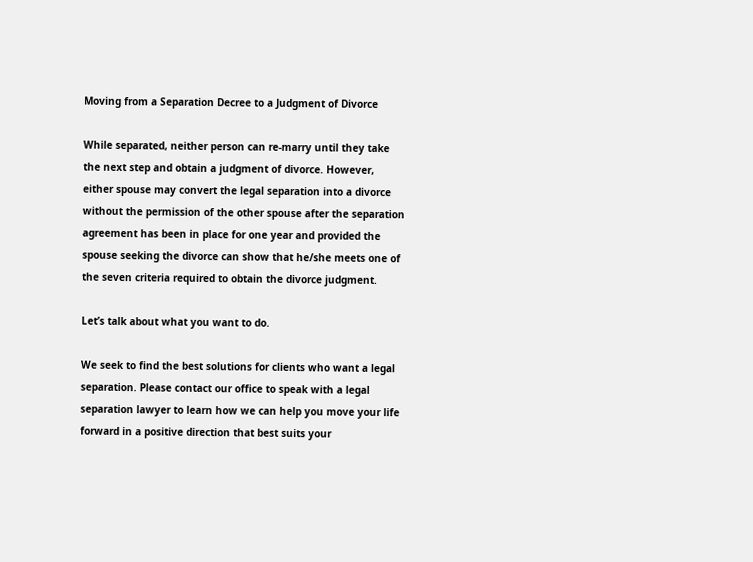Moving from a Separation Decree to a Judgment of Divorce

While separated, neither person can re-marry until they take the next step and obtain a judgment of divorce. However, either spouse may convert the legal separation into a divorce without the permission of the other spouse after the separation agreement has been in place for one year and provided the spouse seeking the divorce can show that he/she meets one of the seven criteria required to obtain the divorce judgment.

Let’s talk about what you want to do.

We seek to find the best solutions for clients who want a legal separation. Please contact our office to speak with a legal separation lawyer to learn how we can help you move your life forward in a positive direction that best suits your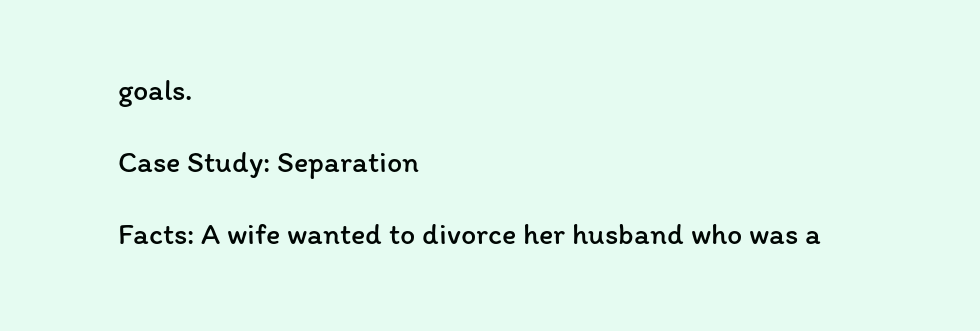goals.

Case Study: Separation

Facts: A wife wanted to divorce her husband who was a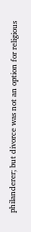philanderer; but divorce was not an option for religious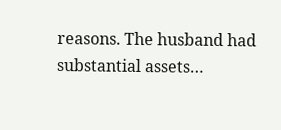reasons. The husband had substantial assets…